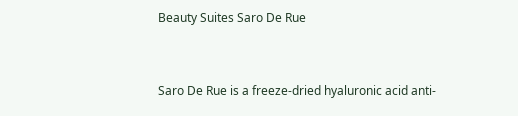Beauty Suites Saro De Rue


Saro De Rue is a freeze-dried hyaluronic acid anti-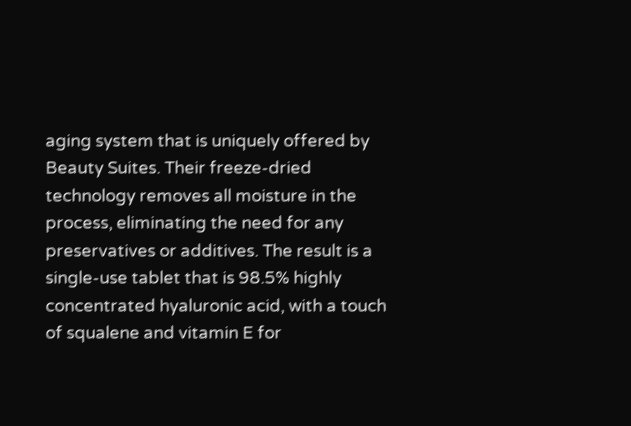aging system that is uniquely offered by Beauty Suites. Their freeze-dried technology removes all moisture in the process, eliminating the need for any preservatives or additives. The result is a single-use tablet that is 98.5% highly concentrated hyaluronic acid, with a touch of squalene and vitamin E for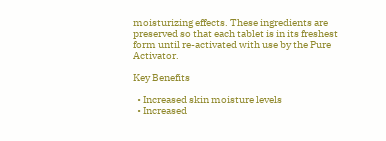moisturizing effects. These ingredients are preserved so that each tablet is in its freshest form until re-activated with use by the Pure Activator.

Key Benefits

  • Increased skin moisture levels
  • Increased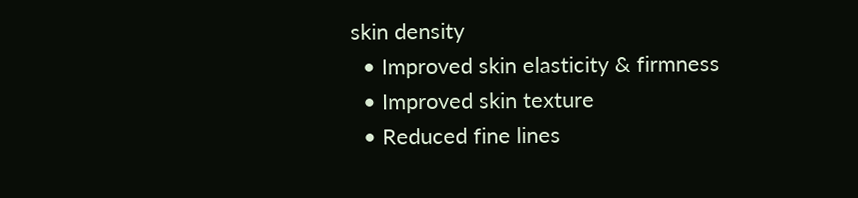skin density
  • Improved skin elasticity & firmness
  • Improved skin texture
  • Reduced fine lines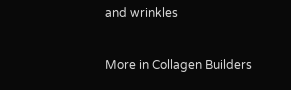and wrinkles


More in Collagen Builders